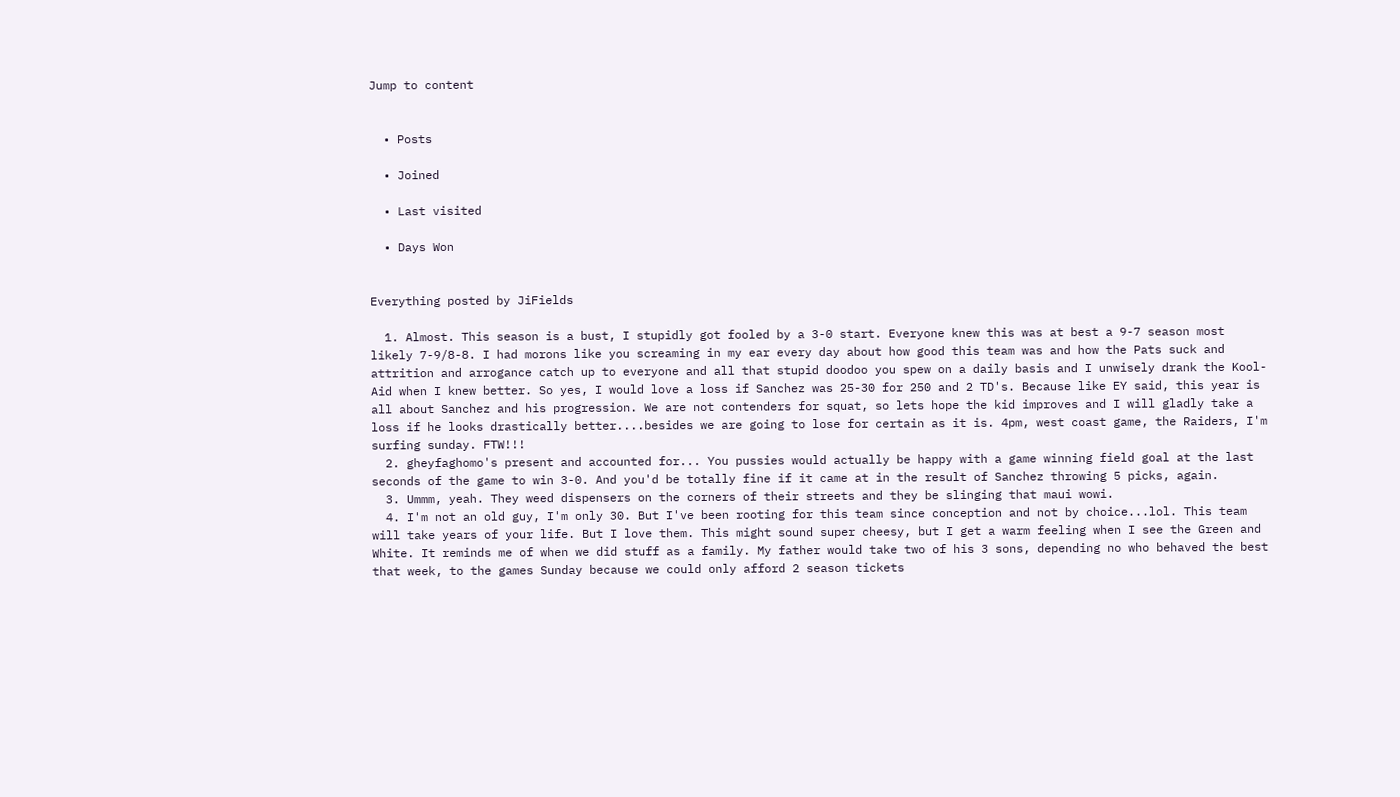Jump to content


  • Posts

  • Joined

  • Last visited

  • Days Won


Everything posted by JiFields

  1. Almost. This season is a bust, I stupidly got fooled by a 3-0 start. Everyone knew this was at best a 9-7 season most likely 7-9/8-8. I had morons like you screaming in my ear every day about how good this team was and how the Pats suck and attrition and arrogance catch up to everyone and all that stupid doodoo you spew on a daily basis and I unwisely drank the Kool-Aid when I knew better. So yes, I would love a loss if Sanchez was 25-30 for 250 and 2 TD's. Because like EY said, this year is all about Sanchez and his progression. We are not contenders for squat, so lets hope the kid improves and I will gladly take a loss if he looks drastically better....besides we are going to lose for certain as it is. 4pm, west coast game, the Raiders, I'm surfing sunday. FTW!!!
  2. gheyfaghomo's present and accounted for... You pussies would actually be happy with a game winning field goal at the last seconds of the game to win 3-0. And you'd be totally fine if it came at in the result of Sanchez throwing 5 picks, again.
  3. Ummm, yeah. They weed dispensers on the corners of their streets and they be slinging that maui wowi.
  4. I'm not an old guy, I'm only 30. But I've been rooting for this team since conception and not by choice...lol. This team will take years of your life. But I love them. This might sound super cheesy, but I get a warm feeling when I see the Green and White. It reminds me of when we did stuff as a family. My father would take two of his 3 sons, depending no who behaved the best that week, to the games Sunday because we could only afford 2 season tickets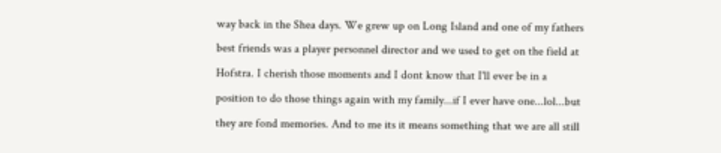way back in the Shea days. We grew up on Long Island and one of my fathers best friends was a player personnel director and we used to get on the field at Hofstra. I cherish those moments and I dont know that I'll ever be in a position to do those things again with my family...if I ever have one...lol...but they are fond memories. And to me its it means something that we are all still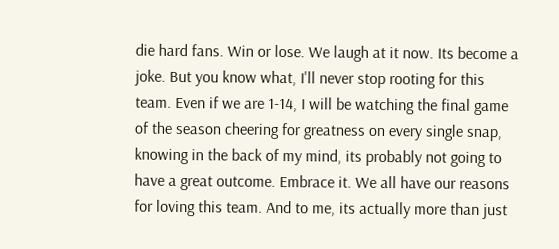die hard fans. Win or lose. We laugh at it now. Its become a joke. But you know what, I'll never stop rooting for this team. Even if we are 1-14, I will be watching the final game of the season cheering for greatness on every single snap, knowing in the back of my mind, its probably not going to have a great outcome. Embrace it. We all have our reasons for loving this team. And to me, its actually more than just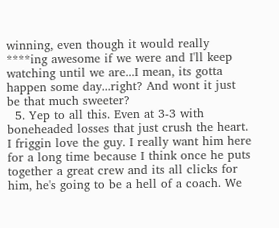winning, even though it would really ****ing awesome if we were and I'll keep watching until we are...I mean, its gotta happen some day...right? And wont it just be that much sweeter?
  5. Yep to all this. Even at 3-3 with boneheaded losses that just crush the heart. I friggin love the guy. I really want him here for a long time because I think once he puts together a great crew and its all clicks for him, he's going to be a hell of a coach. We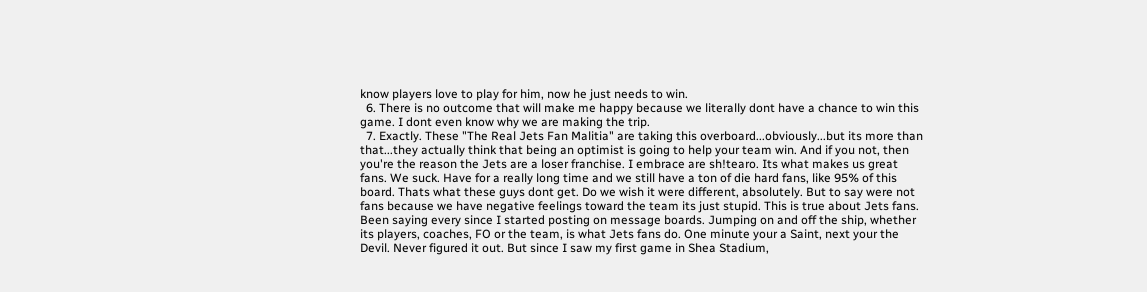know players love to play for him, now he just needs to win.
  6. There is no outcome that will make me happy because we literally dont have a chance to win this game. I dont even know why we are making the trip.
  7. Exactly. These "The Real Jets Fan Malitia" are taking this overboard...obviously...but its more than that...they actually think that being an optimist is going to help your team win. And if you not, then you're the reason the Jets are a loser franchise. I embrace are sh!tearo. Its what makes us great fans. We suck. Have for a really long time and we still have a ton of die hard fans, like 95% of this board. Thats what these guys dont get. Do we wish it were different, absolutely. But to say were not fans because we have negative feelings toward the team its just stupid. This is true about Jets fans. Been saying every since I started posting on message boards. Jumping on and off the ship, whether its players, coaches, FO or the team, is what Jets fans do. One minute your a Saint, next your the Devil. Never figured it out. But since I saw my first game in Shea Stadium,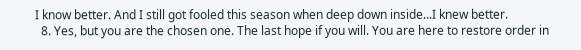I know better. And I still got fooled this season when deep down inside...I knew better.
  8. Yes, but you are the chosen one. The last hope if you will. You are here to restore order in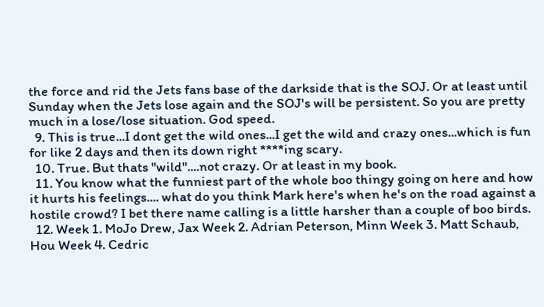the force and rid the Jets fans base of the darkside that is the SOJ. Or at least until Sunday when the Jets lose again and the SOJ's will be persistent. So you are pretty much in a lose/lose situation. God speed.
  9. This is true...I dont get the wild ones...I get the wild and crazy ones...which is fun for like 2 days and then its down right ****ing scary.
  10. True. But thats "wild"....not crazy. Or at least in my book.
  11. You know what the funniest part of the whole boo thingy going on here and how it hurts his feelings.... what do you think Mark here's when he's on the road against a hostile crowd? I bet there name calling is a little harsher than a couple of boo birds.
  12. Week 1. MoJo Drew, Jax Week 2. Adrian Peterson, Minn Week 3. Matt Schaub, Hou Week 4. Cedric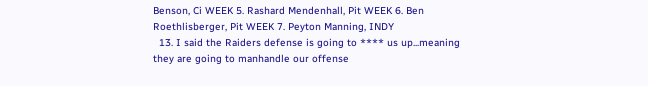Benson, Ci WEEK 5. Rashard Mendenhall, Pit WEEK 6. Ben Roethlisberger, Pit WEEK 7. Peyton Manning, INDY
  13. I said the Raiders defense is going to **** us up...meaning they are going to manhandle our offense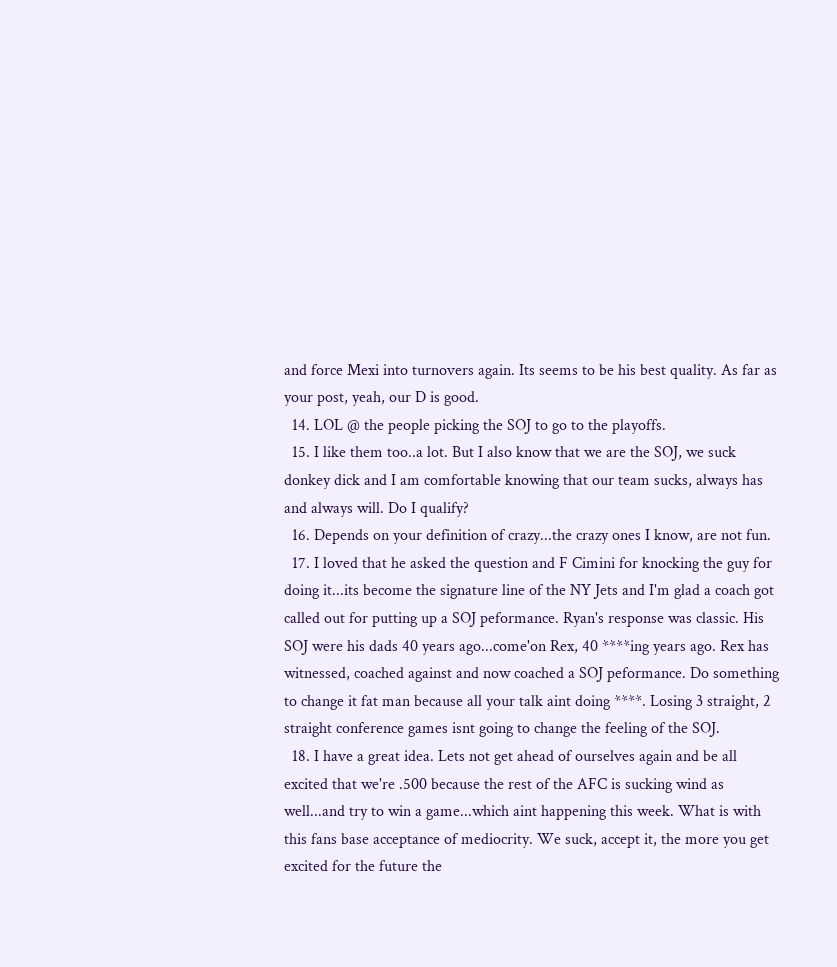and force Mexi into turnovers again. Its seems to be his best quality. As far as your post, yeah, our D is good.
  14. LOL @ the people picking the SOJ to go to the playoffs.
  15. I like them too..a lot. But I also know that we are the SOJ, we suck donkey dick and I am comfortable knowing that our team sucks, always has and always will. Do I qualify?
  16. Depends on your definition of crazy...the crazy ones I know, are not fun.
  17. I loved that he asked the question and F Cimini for knocking the guy for doing it...its become the signature line of the NY Jets and I'm glad a coach got called out for putting up a SOJ peformance. Ryan's response was classic. His SOJ were his dads 40 years ago...come'on Rex, 40 ****ing years ago. Rex has witnessed, coached against and now coached a SOJ peformance. Do something to change it fat man because all your talk aint doing ****. Losing 3 straight, 2 straight conference games isnt going to change the feeling of the SOJ.
  18. I have a great idea. Lets not get ahead of ourselves again and be all excited that we're .500 because the rest of the AFC is sucking wind as well...and try to win a game...which aint happening this week. What is with this fans base acceptance of mediocrity. We suck, accept it, the more you get excited for the future the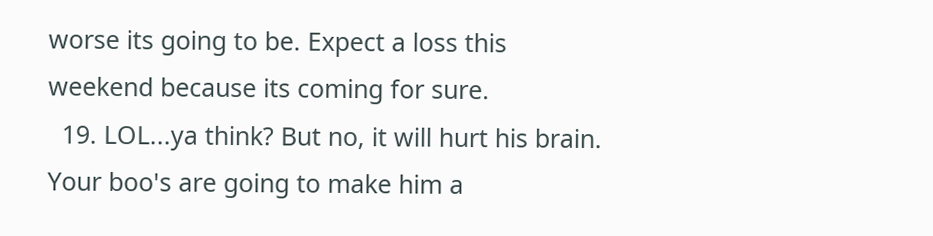worse its going to be. Expect a loss this weekend because its coming for sure.
  19. LOL...ya think? But no, it will hurt his brain. Your boo's are going to make him a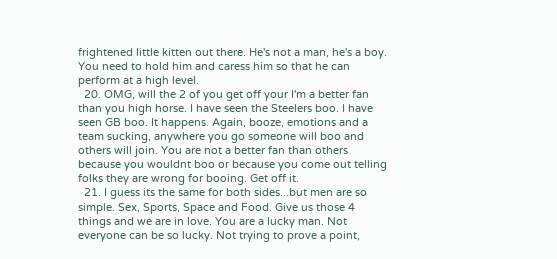frightened little kitten out there. He's not a man, he's a boy. You need to hold him and caress him so that he can perform at a high level.
  20. OMG, will the 2 of you get off your I'm a better fan than you high horse. I have seen the Steelers boo. I have seen GB boo. It happens. Again, booze, emotions and a team sucking, anywhere you go someone will boo and others will join. You are not a better fan than others because you wouldnt boo or because you come out telling folks they are wrong for booing. Get off it.
  21. I guess its the same for both sides...but men are so simple. Sex, Sports, Space and Food. Give us those 4 things and we are in love. You are a lucky man. Not everyone can be so lucky. Not trying to prove a point,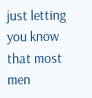just letting you know that most men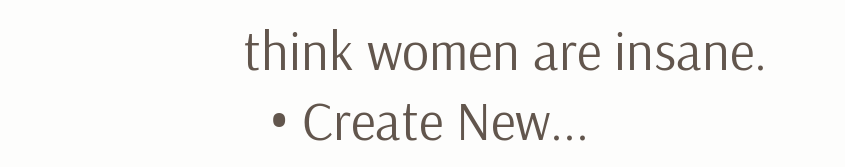think women are insane.
  • Create New...